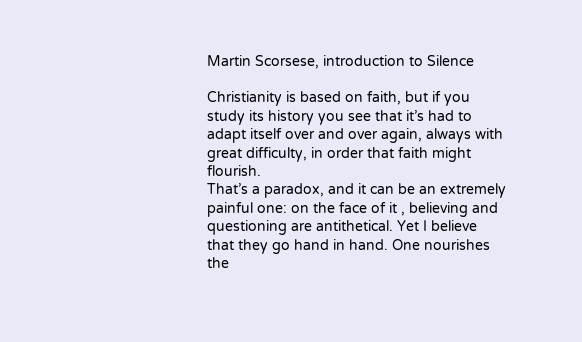Martin Scorsese, introduction to Silence

Christianity is based on faith, but if you study its history you see that it’s had to adapt itself over and over again, always with great difficulty, in order that faith might flourish.
That’s a paradox, and it can be an extremely painful one: on the face of it , believing and questioning are antithetical. Yet I believe that they go hand in hand. One nourishes the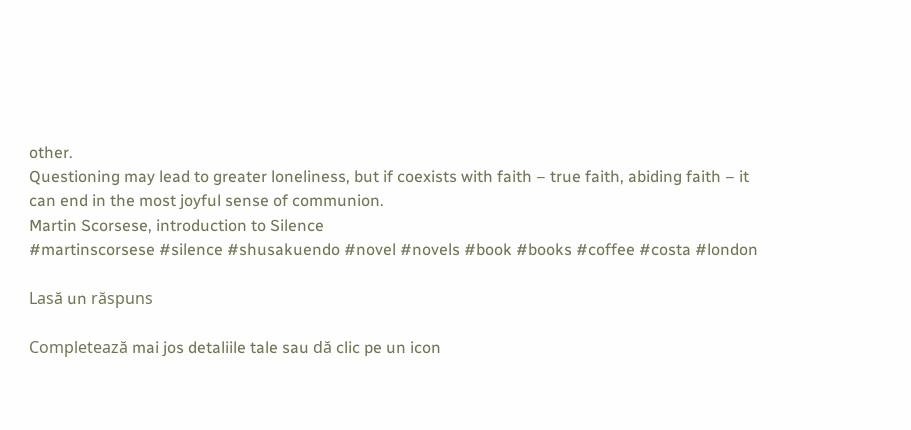other.
Questioning may lead to greater loneliness, but if coexists with faith – true faith, abiding faith – it can end in the most joyful sense of communion.
Martin Scorsese, introduction to Silence
#martinscorsese #silence #shusakuendo #novel #novels #book #books #coffee #costa #london

Lasă un răspuns

Completează mai jos detaliile tale sau dă clic pe un icon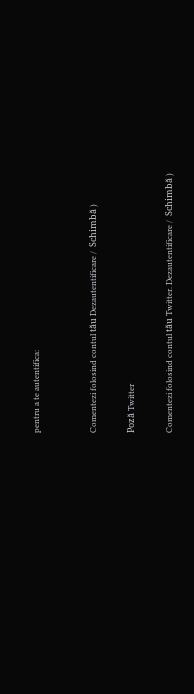pentru a te autentifica:


Comentezi folosind contul tău Dezautentificare /  Schimbă )

Poză Twitter

Comentezi folosind contul tău Twitter. Dezautentificare /  Schimbă )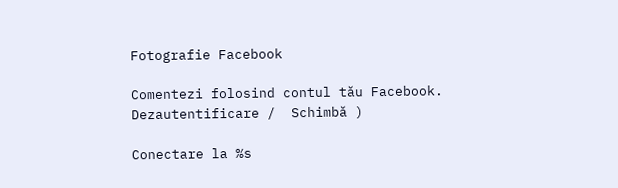Fotografie Facebook

Comentezi folosind contul tău Facebook. Dezautentificare /  Schimbă )

Conectare la %s